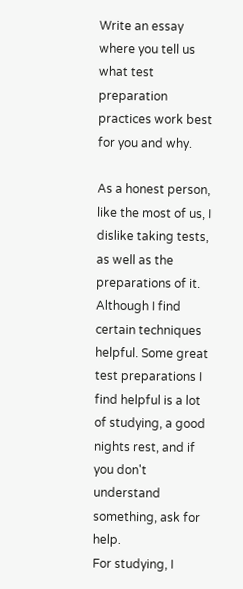Write an essay where you tell us what test preparation practices work best for you and why.

As a honest person, like the most of us, I dislike taking tests, as well as the preparations of it. Although I find certain techniques helpful. Some great test preparations I find helpful is a lot of studying, a good nights rest, and if you don't understand something, ask for help.
For studying, I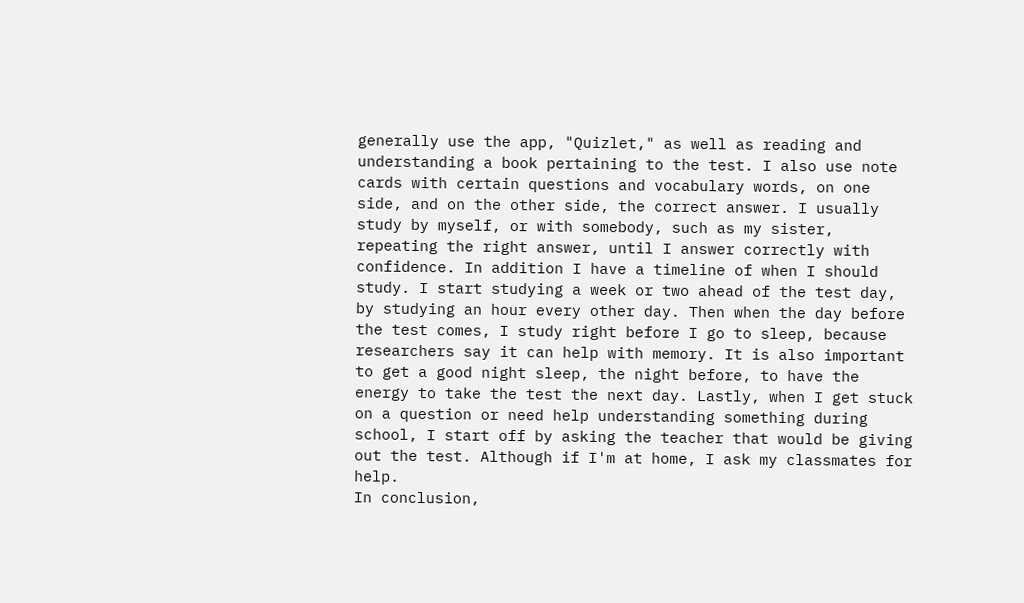generally use the app, "Quizlet," as well as reading and understanding a book pertaining to the test. I also use note cards with certain questions and vocabulary words, on one side, and on the other side, the correct answer. I usually study by myself, or with somebody, such as my sister, repeating the right answer, until I answer correctly with confidence. In addition I have a timeline of when I should study. I start studying a week or two ahead of the test day, by studying an hour every other day. Then when the day before the test comes, I study right before I go to sleep, because researchers say it can help with memory. It is also important to get a good night sleep, the night before, to have the energy to take the test the next day. Lastly, when I get stuck on a question or need help understanding something during school, I start off by asking the teacher that would be giving out the test. Although if I'm at home, I ask my classmates for help.
In conclusion,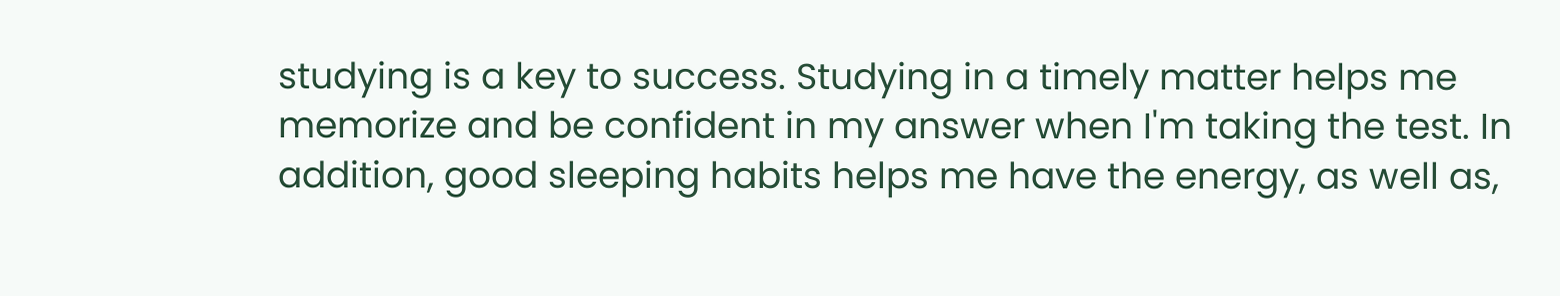studying is a key to success. Studying in a timely matter helps me memorize and be confident in my answer when I'm taking the test. In addition, good sleeping habits helps me have the energy, as well as,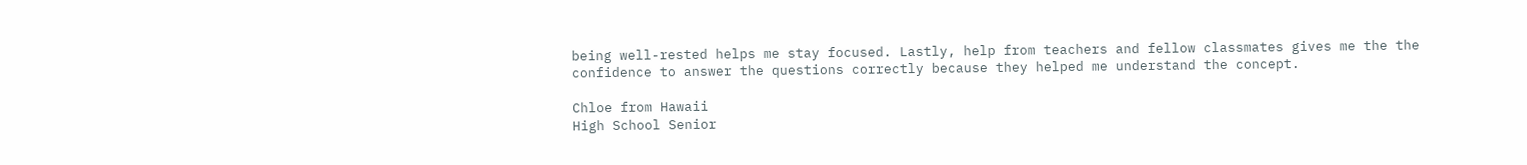being well-rested helps me stay focused. Lastly, help from teachers and fellow classmates gives me the the confidence to answer the questions correctly because they helped me understand the concept.

Chloe from Hawaii
High School Senior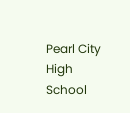Pearl City High School